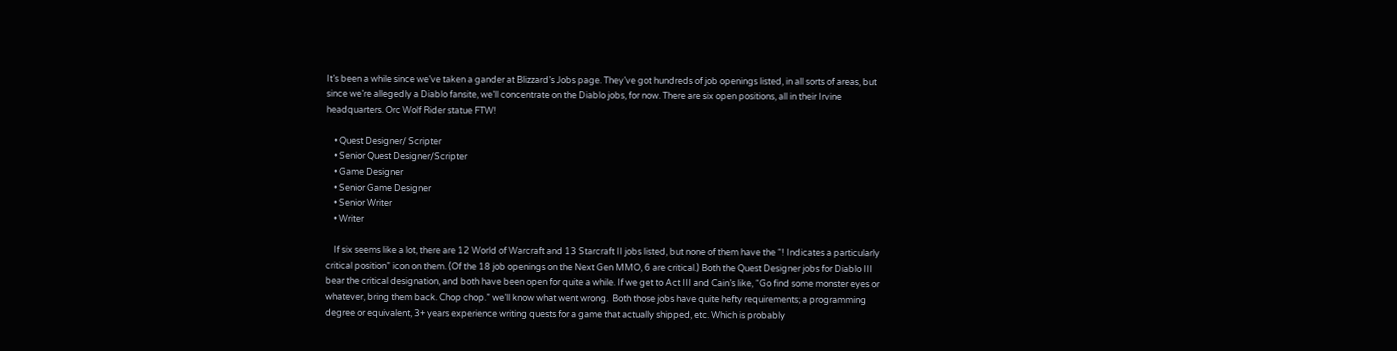It’s been a while since we’ve taken a gander at Blizzard’s Jobs page. They’ve got hundreds of job openings listed, in all sorts of areas, but since we’re allegedly a Diablo fansite, we’ll concentrate on the Diablo jobs, for now. There are six open positions, all in their Irvine headquarters. Orc Wolf Rider statue FTW!

    • Quest Designer/ Scripter
    • Senior Quest Designer/Scripter
    • Game Designer
    • Senior Game Designer
    • Senior Writer
    • Writer

    If six seems like a lot, there are 12 World of Warcraft and 13 Starcraft II jobs listed, but none of them have the “! Indicates a particularly critical position” icon on them. (Of the 18 job openings on the Next Gen MMO, 6 are critical.) Both the Quest Designer jobs for Diablo III bear the critical designation, and both have been open for quite a while. If we get to Act III and Cain’s like, “Go find some monster eyes or whatever, bring them back. Chop chop.” we’ll know what went wrong.  Both those jobs have quite hefty requirements; a programming degree or equivalent, 3+ years experience writing quests for a game that actually shipped, etc. Which is probably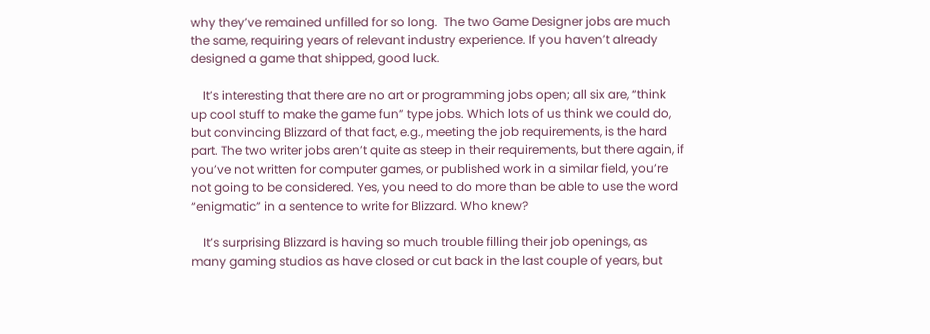why they’ve remained unfilled for so long.  The two Game Designer jobs are much the same, requiring years of relevant industry experience. If you haven’t already designed a game that shipped, good luck.

    It’s interesting that there are no art or programming jobs open; all six are, “think up cool stuff to make the game fun” type jobs. Which lots of us think we could do, but convincing Blizzard of that fact, e.g., meeting the job requirements, is the hard part. The two writer jobs aren’t quite as steep in their requirements, but there again, if you’ve not written for computer games, or published work in a similar field, you’re not going to be considered. Yes, you need to do more than be able to use the word “enigmatic” in a sentence to write for Blizzard. Who knew?

    It’s surprising Blizzard is having so much trouble filling their job openings, as many gaming studios as have closed or cut back in the last couple of years, but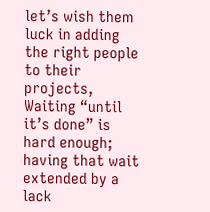let’s wish them luck in adding the right people to their projects, Waiting “until it’s done” is hard enough; having that wait extended by a lack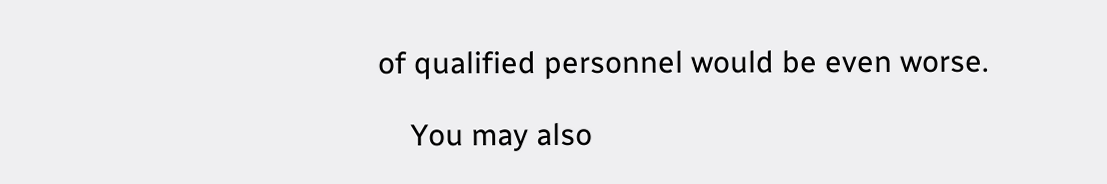of qualified personnel would be even worse.

    You may also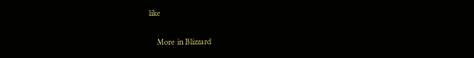like

    More in Blizzard